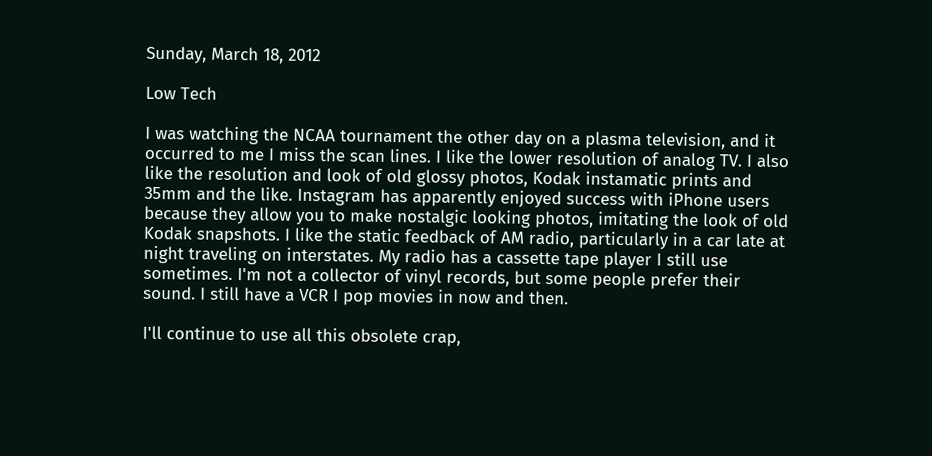Sunday, March 18, 2012

Low Tech

I was watching the NCAA tournament the other day on a plasma television, and it occurred to me I miss the scan lines. I like the lower resolution of analog TV. I also like the resolution and look of old glossy photos, Kodak instamatic prints and 35mm and the like. Instagram has apparently enjoyed success with iPhone users because they allow you to make nostalgic looking photos, imitating the look of old Kodak snapshots. I like the static feedback of AM radio, particularly in a car late at night traveling on interstates. My radio has a cassette tape player I still use sometimes. I'm not a collector of vinyl records, but some people prefer their sound. I still have a VCR I pop movies in now and then.

I'll continue to use all this obsolete crap,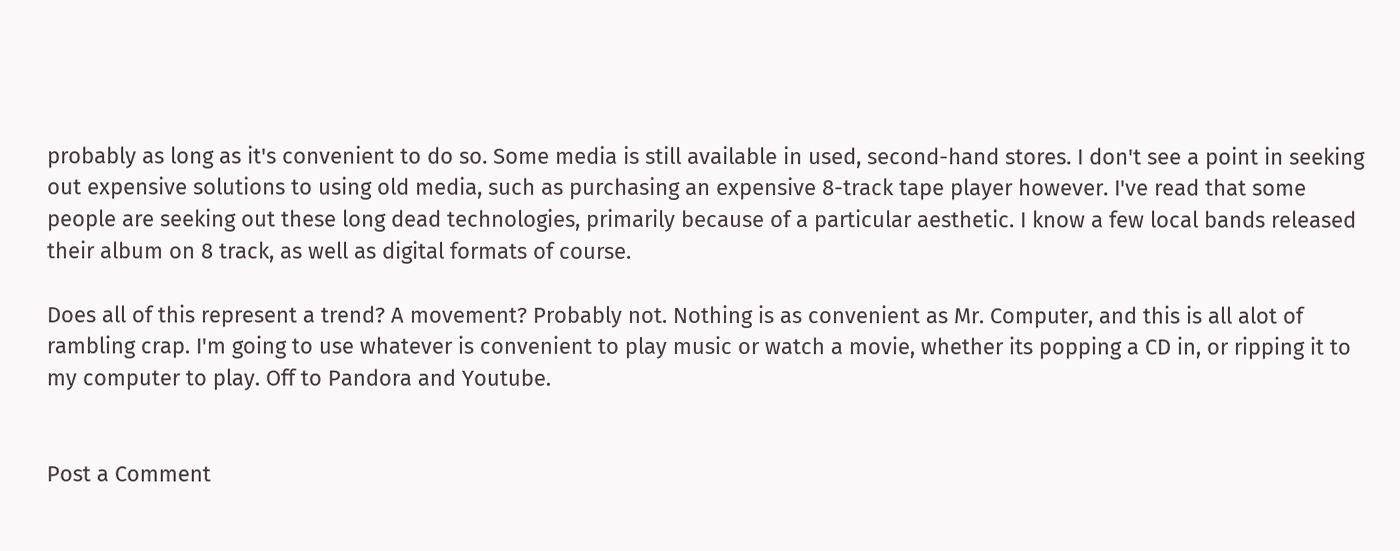probably as long as it's convenient to do so. Some media is still available in used, second-hand stores. I don't see a point in seeking out expensive solutions to using old media, such as purchasing an expensive 8-track tape player however. I've read that some people are seeking out these long dead technologies, primarily because of a particular aesthetic. I know a few local bands released their album on 8 track, as well as digital formats of course.

Does all of this represent a trend? A movement? Probably not. Nothing is as convenient as Mr. Computer, and this is all alot of rambling crap. I'm going to use whatever is convenient to play music or watch a movie, whether its popping a CD in, or ripping it to my computer to play. Off to Pandora and Youtube.


Post a Comment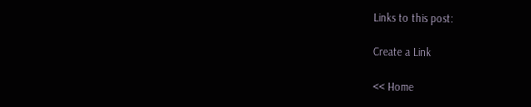Links to this post:

Create a Link

<< Home